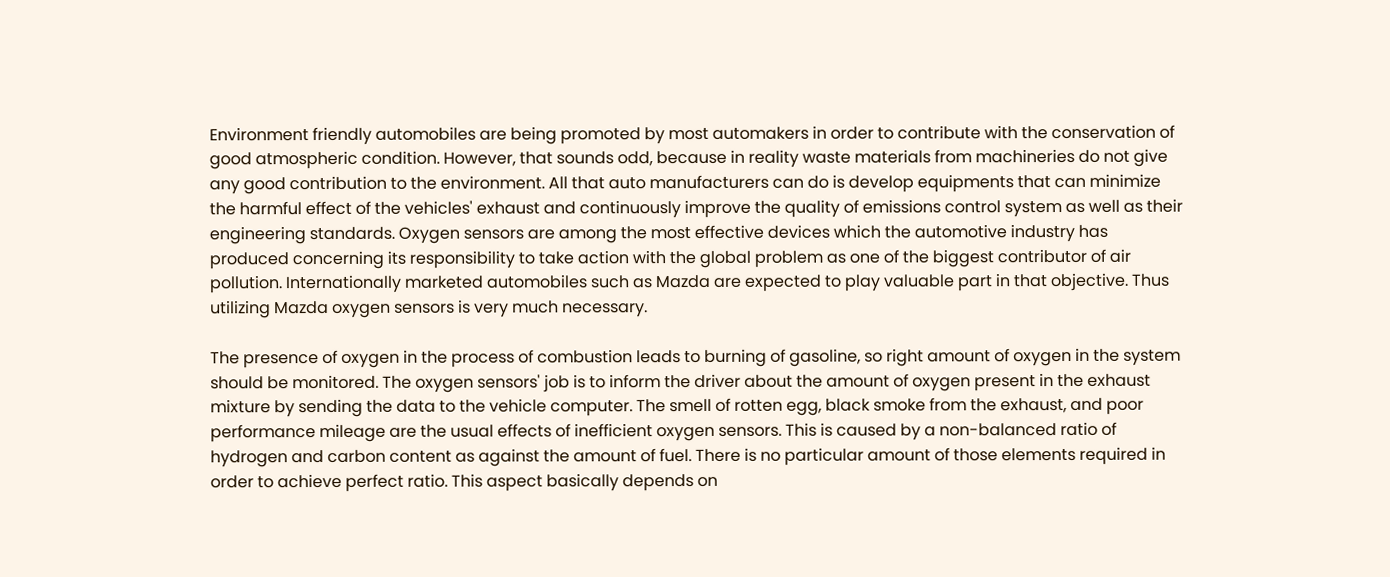Environment friendly automobiles are being promoted by most automakers in order to contribute with the conservation of good atmospheric condition. However, that sounds odd, because in reality waste materials from machineries do not give any good contribution to the environment. All that auto manufacturers can do is develop equipments that can minimize the harmful effect of the vehicles' exhaust and continuously improve the quality of emissions control system as well as their engineering standards. Oxygen sensors are among the most effective devices which the automotive industry has produced concerning its responsibility to take action with the global problem as one of the biggest contributor of air pollution. Internationally marketed automobiles such as Mazda are expected to play valuable part in that objective. Thus utilizing Mazda oxygen sensors is very much necessary.

The presence of oxygen in the process of combustion leads to burning of gasoline, so right amount of oxygen in the system should be monitored. The oxygen sensors' job is to inform the driver about the amount of oxygen present in the exhaust mixture by sending the data to the vehicle computer. The smell of rotten egg, black smoke from the exhaust, and poor performance mileage are the usual effects of inefficient oxygen sensors. This is caused by a non-balanced ratio of hydrogen and carbon content as against the amount of fuel. There is no particular amount of those elements required in order to achieve perfect ratio. This aspect basically depends on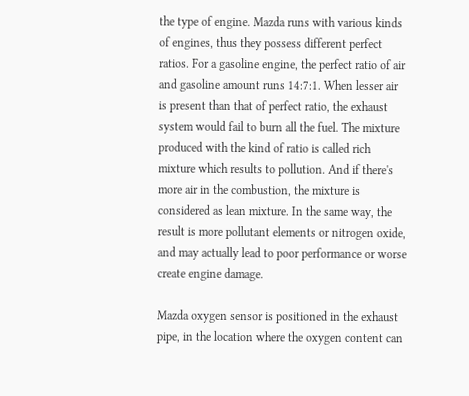the type of engine. Mazda runs with various kinds of engines, thus they possess different perfect ratios. For a gasoline engine, the perfect ratio of air and gasoline amount runs 14:7:1. When lesser air is present than that of perfect ratio, the exhaust system would fail to burn all the fuel. The mixture produced with the kind of ratio is called rich mixture which results to pollution. And if there's more air in the combustion, the mixture is considered as lean mixture. In the same way, the result is more pollutant elements or nitrogen oxide, and may actually lead to poor performance or worse create engine damage.

Mazda oxygen sensor is positioned in the exhaust pipe, in the location where the oxygen content can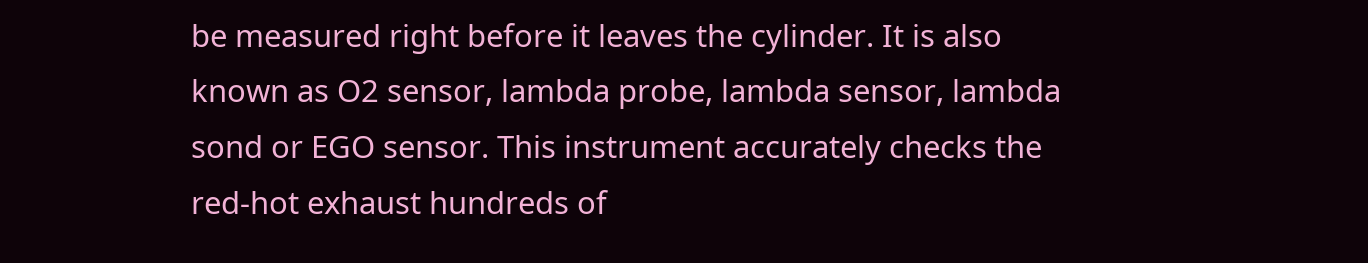be measured right before it leaves the cylinder. It is also known as O2 sensor, lambda probe, lambda sensor, lambda sond or EGO sensor. This instrument accurately checks the red-hot exhaust hundreds of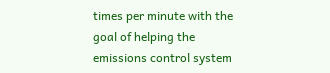times per minute with the goal of helping the emissions control system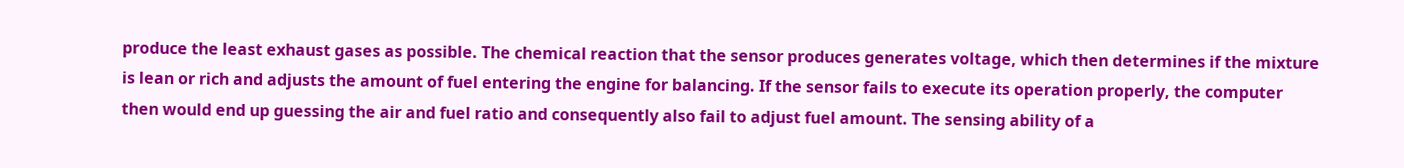produce the least exhaust gases as possible. The chemical reaction that the sensor produces generates voltage, which then determines if the mixture is lean or rich and adjusts the amount of fuel entering the engine for balancing. If the sensor fails to execute its operation properly, the computer then would end up guessing the air and fuel ratio and consequently also fail to adjust fuel amount. The sensing ability of a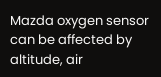Mazda oxygen sensor can be affected by altitude, air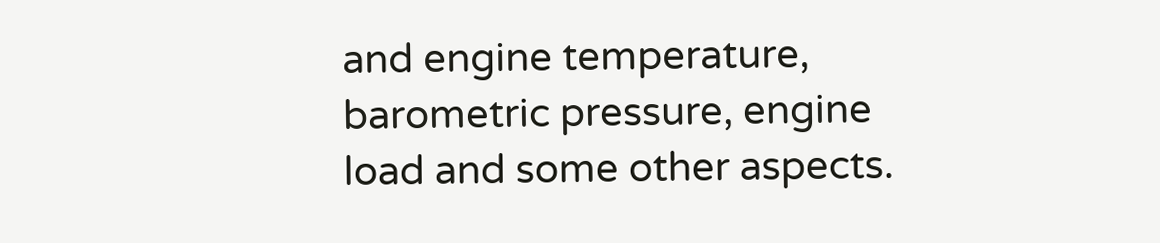and engine temperature, barometric pressure, engine load and some other aspects.